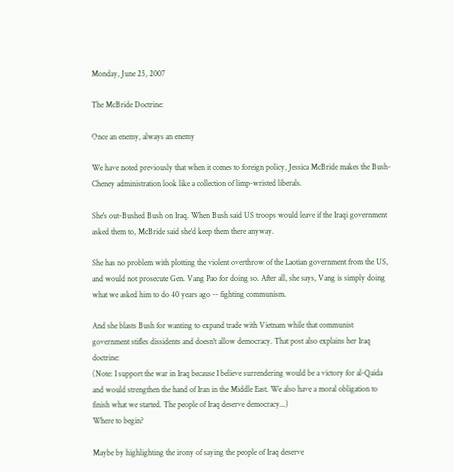Monday, June 25, 2007

The McBride Doctrine:

Once an enemy, always an enemy

We have noted previously that when it comes to foreign policy, Jessica McBride makes the Bush-Cheney administration look like a collection of limp-wristed liberals.

She's out-Bushed Bush on Iraq. When Bush said US troops would leave if the Iraqi government asked them to, McBride said she'd keep them there anyway.

She has no problem with plotting the violent overthrow of the Laotian government from the US, and would not prosecute Gen. Vang Pao for doing so. After all, she says, Vang is simply doing what we asked him to do 40 years ago -- fighting communism.

And she blasts Bush for wanting to expand trade with Vietnam while that communist government stifles dissidents and doesn't allow democracy. That post also explains her Iraq doctrine:
(Note: I support the war in Iraq because I believe surrendering would be a victory for al-Qaida and would strengthen the hand of Iran in the Middle East. We also have a moral obligation to finish what we started. The people of Iraq deserve democracy...)
Where to begin?

Maybe by highlighting the irony of saying the people of Iraq deserve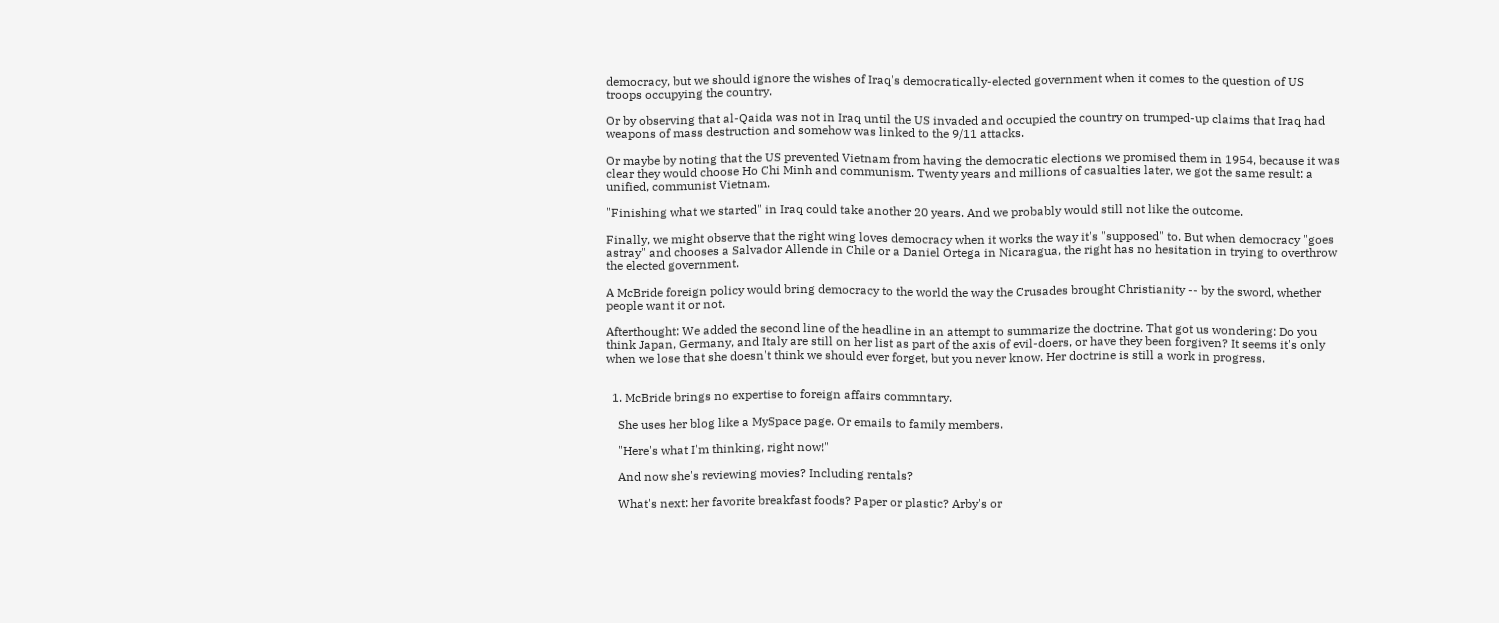democracy, but we should ignore the wishes of Iraq's democratically-elected government when it comes to the question of US troops occupying the country.

Or by observing that al-Qaida was not in Iraq until the US invaded and occupied the country on trumped-up claims that Iraq had weapons of mass destruction and somehow was linked to the 9/11 attacks.

Or maybe by noting that the US prevented Vietnam from having the democratic elections we promised them in 1954, because it was clear they would choose Ho Chi Minh and communism. Twenty years and millions of casualties later, we got the same result: a unified, communist Vietnam.

"Finishing what we started" in Iraq could take another 20 years. And we probably would still not like the outcome.

Finally, we might observe that the right wing loves democracy when it works the way it's "supposed" to. But when democracy "goes astray" and chooses a Salvador Allende in Chile or a Daniel Ortega in Nicaragua, the right has no hesitation in trying to overthrow the elected government.

A McBride foreign policy would bring democracy to the world the way the Crusades brought Christianity -- by the sword, whether people want it or not.

Afterthought: We added the second line of the headline in an attempt to summarize the doctrine. That got us wondering: Do you think Japan, Germany, and Italy are still on her list as part of the axis of evil-doers, or have they been forgiven? It seems it's only when we lose that she doesn't think we should ever forget, but you never know. Her doctrine is still a work in progress.


  1. McBride brings no expertise to foreign affairs commntary.

    She uses her blog like a MySpace page. Or emails to family members.

    "Here's what I'm thinking, right now!"

    And now she's reviewing movies? Including rentals?

    What's next: her favorite breakfast foods? Paper or plastic? Arby's or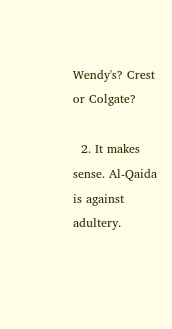Wendy's? Crest or Colgate?

  2. It makes sense. Al-Qaida is against adultery.